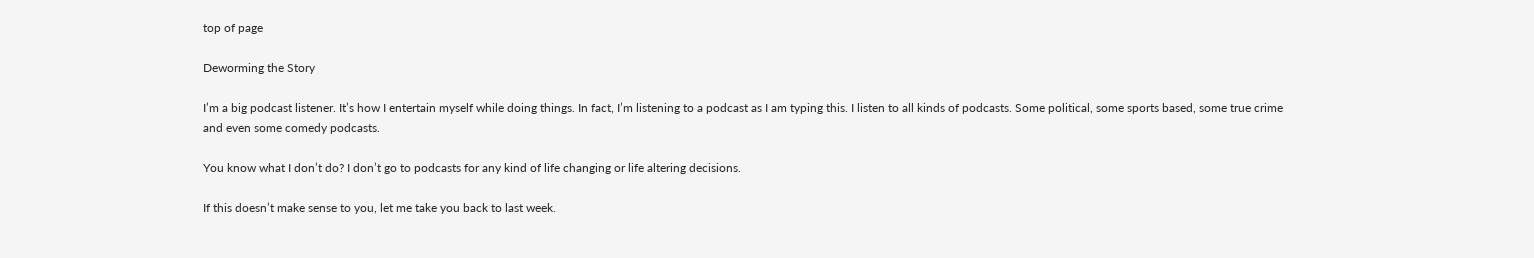top of page

Deworming the Story

I’m a big podcast listener. It’s how I entertain myself while doing things. In fact, I’m listening to a podcast as I am typing this. I listen to all kinds of podcasts. Some political, some sports based, some true crime and even some comedy podcasts.

You know what I don’t do? I don’t go to podcasts for any kind of life changing or life altering decisions.

If this doesn’t make sense to you, let me take you back to last week.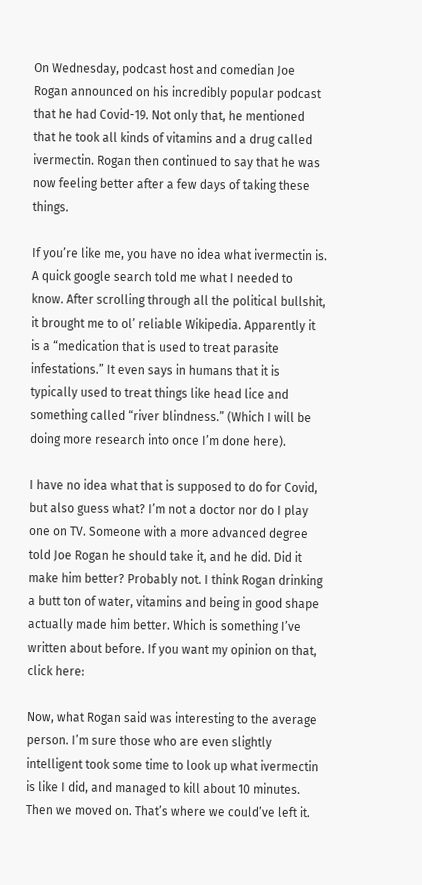On Wednesday, podcast host and comedian Joe Rogan announced on his incredibly popular podcast that he had Covid-19. Not only that, he mentioned that he took all kinds of vitamins and a drug called ivermectin. Rogan then continued to say that he was now feeling better after a few days of taking these things.

If you’re like me, you have no idea what ivermectin is. A quick google search told me what I needed to know. After scrolling through all the political bullshit, it brought me to ol’ reliable Wikipedia. Apparently it is a “medication that is used to treat parasite infestations.” It even says in humans that it is typically used to treat things like head lice and something called “river blindness.” (Which I will be doing more research into once I’m done here).

I have no idea what that is supposed to do for Covid, but also guess what? I’m not a doctor nor do I play one on TV. Someone with a more advanced degree told Joe Rogan he should take it, and he did. Did it make him better? Probably not. I think Rogan drinking a butt ton of water, vitamins and being in good shape actually made him better. Which is something I’ve written about before. If you want my opinion on that, click here:

Now, what Rogan said was interesting to the average person. I’m sure those who are even slightly intelligent took some time to look up what ivermectin is like I did, and managed to kill about 10 minutes. Then we moved on. That’s where we could’ve left it.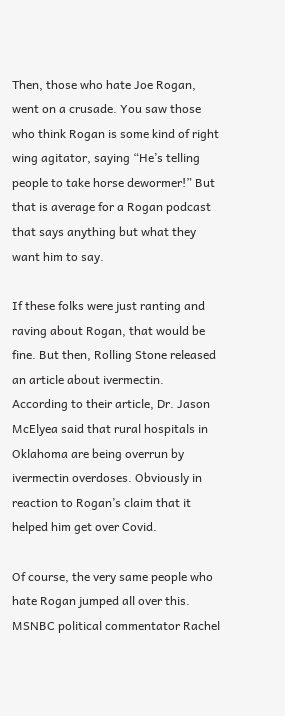Then, those who hate Joe Rogan, went on a crusade. You saw those who think Rogan is some kind of right wing agitator, saying “He’s telling people to take horse dewormer!” But that is average for a Rogan podcast that says anything but what they want him to say.

If these folks were just ranting and raving about Rogan, that would be fine. But then, Rolling Stone released an article about ivermectin. According to their article, Dr. Jason McElyea said that rural hospitals in Oklahoma are being overrun by ivermectin overdoses. Obviously in reaction to Rogan’s claim that it helped him get over Covid.

Of course, the very same people who hate Rogan jumped all over this. MSNBC political commentator Rachel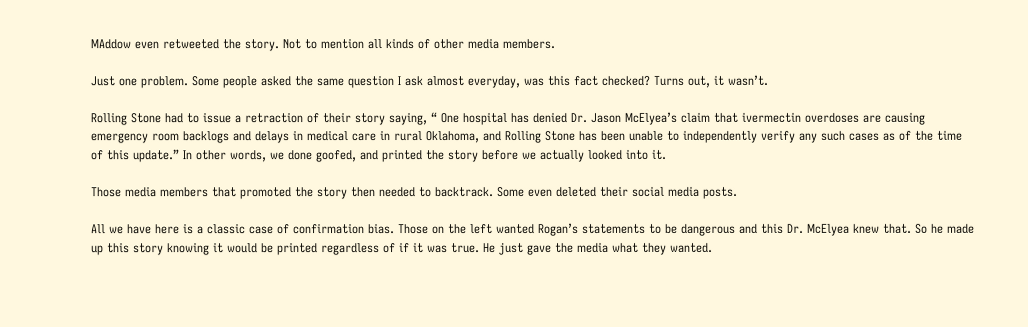MAddow even retweeted the story. Not to mention all kinds of other media members.

Just one problem. Some people asked the same question I ask almost everyday, was this fact checked? Turns out, it wasn’t.

Rolling Stone had to issue a retraction of their story saying, “ One hospital has denied Dr. Jason McElyea’s claim that ivermectin overdoses are causing emergency room backlogs and delays in medical care in rural Oklahoma, and Rolling Stone has been unable to independently verify any such cases as of the time of this update.” In other words, we done goofed, and printed the story before we actually looked into it.

Those media members that promoted the story then needed to backtrack. Some even deleted their social media posts.

All we have here is a classic case of confirmation bias. Those on the left wanted Rogan’s statements to be dangerous and this Dr. McElyea knew that. So he made up this story knowing it would be printed regardless of if it was true. He just gave the media what they wanted.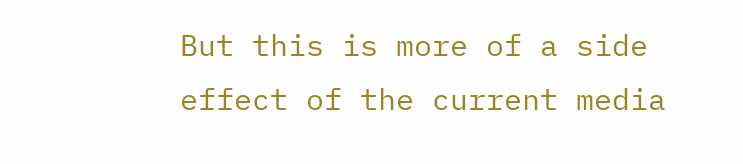But this is more of a side effect of the current media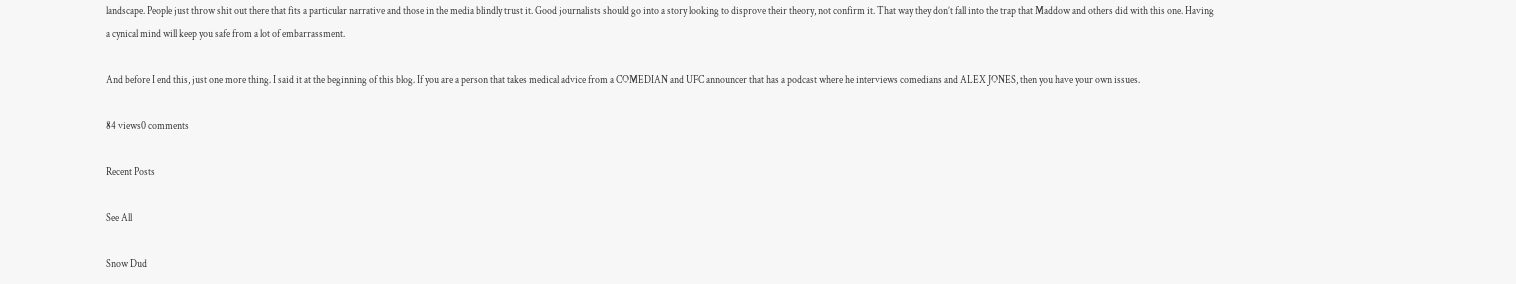landscape. People just throw shit out there that fits a particular narrative and those in the media blindly trust it. Good journalists should go into a story looking to disprove their theory, not confirm it. That way they don’t fall into the trap that Maddow and others did with this one. Having a cynical mind will keep you safe from a lot of embarrassment.

And before I end this, just one more thing. I said it at the beginning of this blog. If you are a person that takes medical advice from a COMEDIAN and UFC announcer that has a podcast where he interviews comedians and ALEX JONES, then you have your own issues.

84 views0 comments

Recent Posts

See All

Snow Dud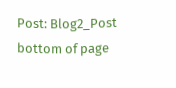Post: Blog2_Post
bottom of page